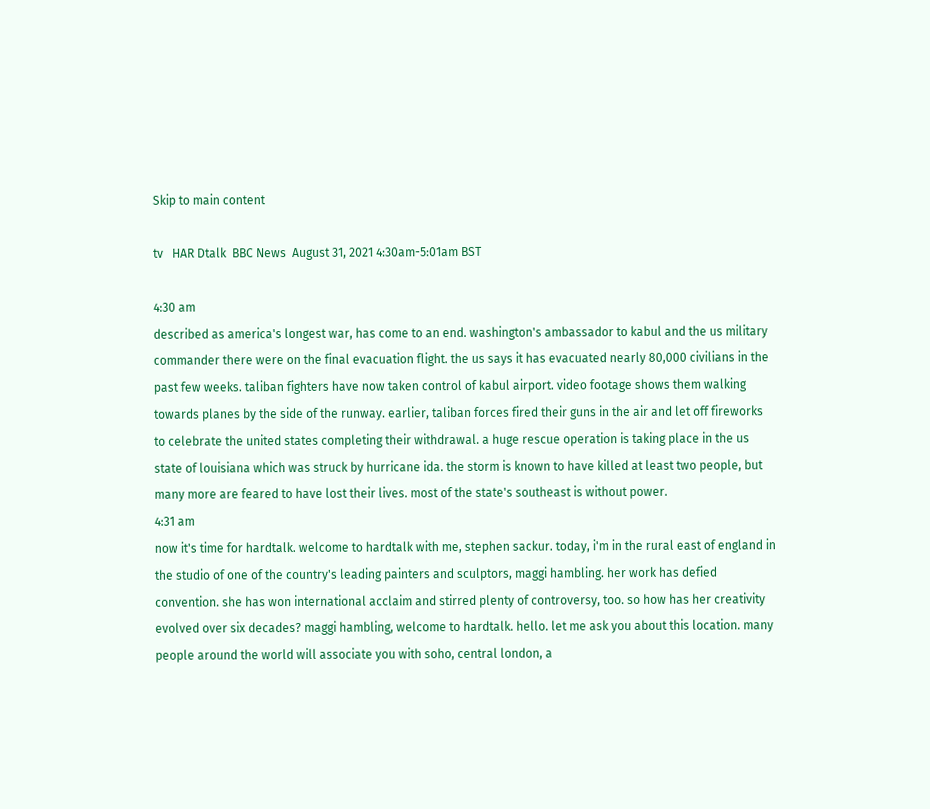Skip to main content

tv   HAR Dtalk  BBC News  August 31, 2021 4:30am-5:01am BST

4:30 am
described as america's longest war, has come to an end. washington's ambassador to kabul and the us military commander there were on the final evacuation flight. the us says it has evacuated nearly 80,000 civilians in the past few weeks. taliban fighters have now taken control of kabul airport. video footage shows them walking towards planes by the side of the runway. earlier, taliban forces fired their guns in the air and let off fireworks to celebrate the united states completing their withdrawal. a huge rescue operation is taking place in the us state of louisiana which was struck by hurricane ida. the storm is known to have killed at least two people, but many more are feared to have lost their lives. most of the state's southeast is without power.
4:31 am
now it's time for hardtalk. welcome to hardtalk with me, stephen sackur. today, i'm in the rural east of england in the studio of one of the country's leading painters and sculptors, maggi hambling. her work has defied convention. she has won international acclaim and stirred plenty of controversy, too. so how has her creativity evolved over six decades? maggi hambling, welcome to hardtalk. hello. let me ask you about this location. many people around the world will associate you with soho, central london, a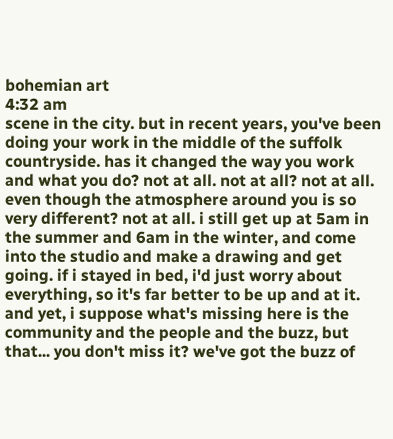bohemian art
4:32 am
scene in the city. but in recent years, you've been doing your work in the middle of the suffolk countryside. has it changed the way you work and what you do? not at all. not at all? not at all. even though the atmosphere around you is so very different? not at all. i still get up at 5am in the summer and 6am in the winter, and come into the studio and make a drawing and get going. if i stayed in bed, i'd just worry about everything, so it's far better to be up and at it. and yet, i suppose what's missing here is the community and the people and the buzz, but that... you don't miss it? we've got the buzz of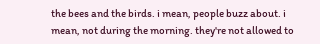the bees and the birds. i mean, people buzz about. i mean, not during the morning. they're not allowed to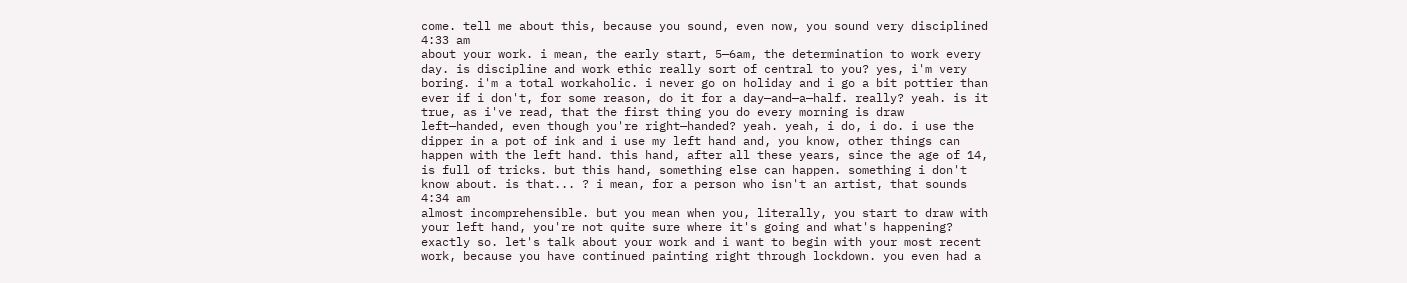come. tell me about this, because you sound, even now, you sound very disciplined
4:33 am
about your work. i mean, the early start, 5—6am, the determination to work every day. is discipline and work ethic really sort of central to you? yes, i'm very boring. i'm a total workaholic. i never go on holiday and i go a bit pottier than ever if i don't, for some reason, do it for a day—and—a—half. really? yeah. is it true, as i've read, that the first thing you do every morning is draw left—handed, even though you're right—handed? yeah. yeah, i do, i do. i use the dipper in a pot of ink and i use my left hand and, you know, other things can happen with the left hand. this hand, after all these years, since the age of 14, is full of tricks. but this hand, something else can happen. something i don't know about. is that... ? i mean, for a person who isn't an artist, that sounds
4:34 am
almost incomprehensible. but you mean when you, literally, you start to draw with your left hand, you're not quite sure where it's going and what's happening? exactly so. let's talk about your work and i want to begin with your most recent work, because you have continued painting right through lockdown. you even had a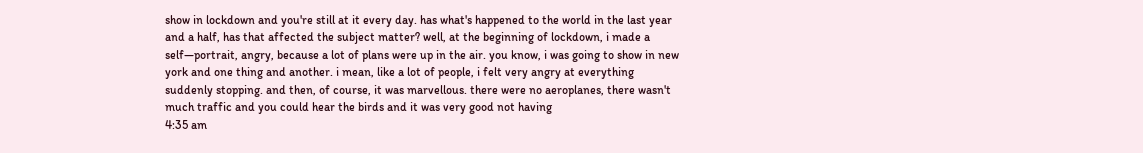show in lockdown and you're still at it every day. has what's happened to the world in the last year and a half, has that affected the subject matter? well, at the beginning of lockdown, i made a self—portrait, angry, because a lot of plans were up in the air. you know, i was going to show in new york and one thing and another. i mean, like a lot of people, i felt very angry at everything suddenly stopping. and then, of course, it was marvellous. there were no aeroplanes, there wasn't much traffic and you could hear the birds and it was very good not having
4:35 am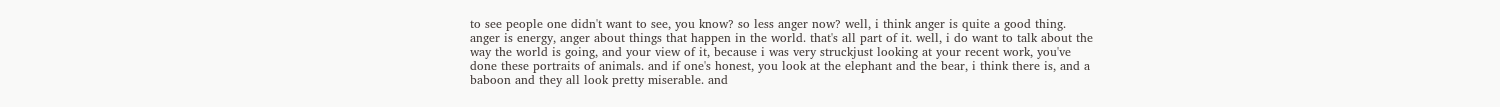to see people one didn't want to see, you know? so less anger now? well, i think anger is quite a good thing. anger is energy, anger about things that happen in the world. that's all part of it. well, i do want to talk about the way the world is going, and your view of it, because i was very struckjust looking at your recent work, you've done these portraits of animals. and if one's honest, you look at the elephant and the bear, i think there is, and a baboon and they all look pretty miserable. and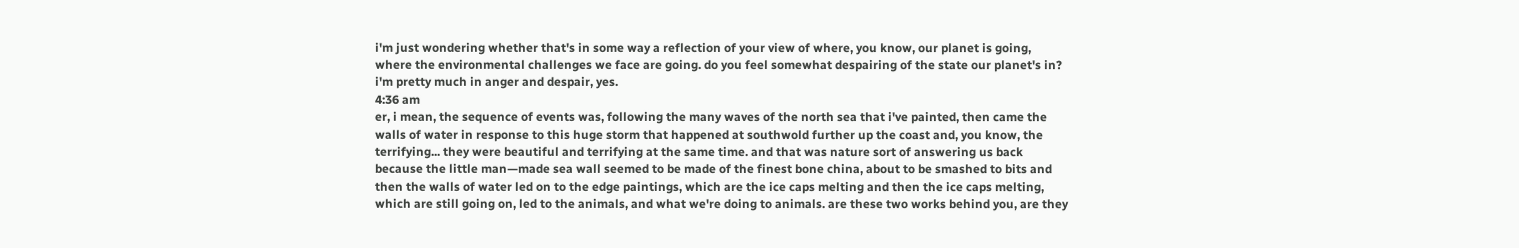i'm just wondering whether that's in some way a reflection of your view of where, you know, our planet is going, where the environmental challenges we face are going. do you feel somewhat despairing of the state our planet's in? i'm pretty much in anger and despair, yes.
4:36 am
er, i mean, the sequence of events was, following the many waves of the north sea that i've painted, then came the walls of water in response to this huge storm that happened at southwold further up the coast and, you know, the terrifying... they were beautiful and terrifying at the same time. and that was nature sort of answering us back because the little man—made sea wall seemed to be made of the finest bone china, about to be smashed to bits and then the walls of water led on to the edge paintings, which are the ice caps melting and then the ice caps melting, which are still going on, led to the animals, and what we're doing to animals. are these two works behind you, are they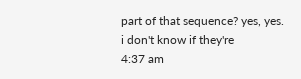part of that sequence? yes, yes. i don't know if they're
4:37 am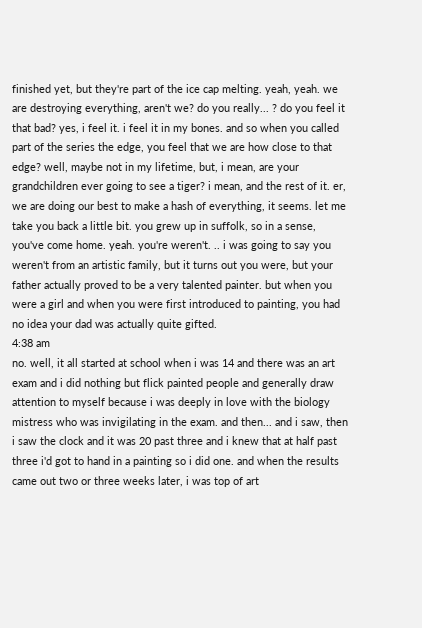finished yet, but they're part of the ice cap melting. yeah, yeah. we are destroying everything, aren't we? do you really... ? do you feel it that bad? yes, i feel it. i feel it in my bones. and so when you called part of the series the edge, you feel that we are how close to that edge? well, maybe not in my lifetime, but, i mean, are your grandchildren ever going to see a tiger? i mean, and the rest of it. er, we are doing our best to make a hash of everything, it seems. let me take you back a little bit. you grew up in suffolk, so in a sense, you've come home. yeah. you're weren't. .. i was going to say you weren't from an artistic family, but it turns out you were, but your father actually proved to be a very talented painter. but when you were a girl and when you were first introduced to painting, you had no idea your dad was actually quite gifted.
4:38 am
no. well, it all started at school when i was 14 and there was an art exam and i did nothing but flick painted people and generally draw attention to myself because i was deeply in love with the biology mistress who was invigilating in the exam. and then... and i saw, then i saw the clock and it was 20 past three and i knew that at half past three i'd got to hand in a painting so i did one. and when the results came out two or three weeks later, i was top of art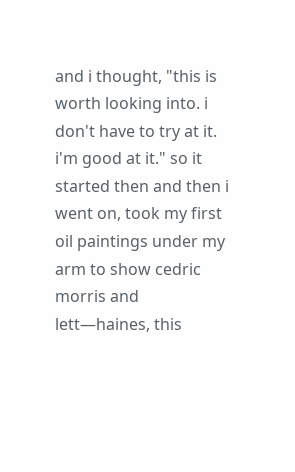and i thought, "this is worth looking into. i don't have to try at it. i'm good at it." so it started then and then i went on, took my first oil paintings under my arm to show cedric morris and lett—haines, this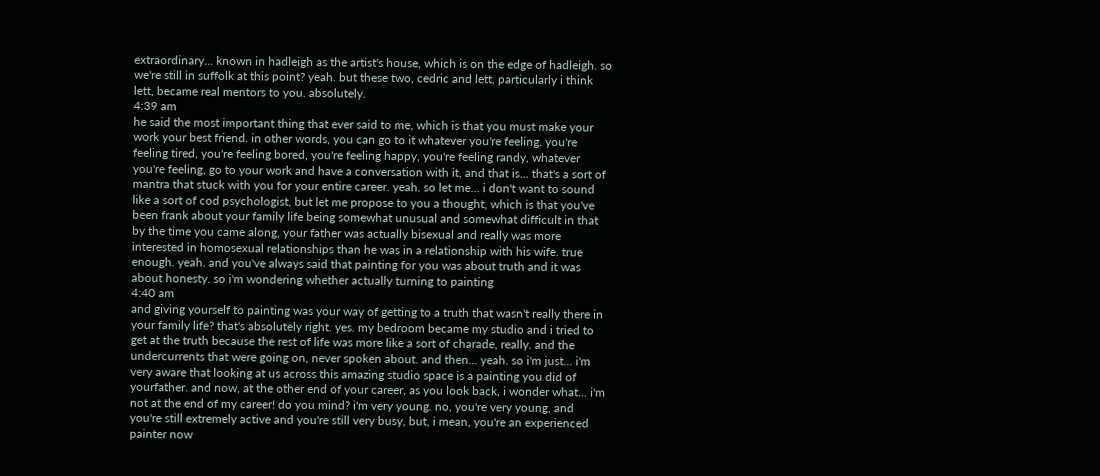extraordinary... known in hadleigh as the artist's house, which is on the edge of hadleigh. so we're still in suffolk at this point? yeah. but these two, cedric and lett, particularly i think lett, became real mentors to you. absolutely.
4:39 am
he said the most important thing that ever said to me, which is that you must make your work your best friend. in other words, you can go to it whatever you're feeling. you're feeling tired, you're feeling bored, you're feeling happy, you're feeling randy, whatever you're feeling, go to your work and have a conversation with it, and that is... that's a sort of mantra that stuck with you for your entire career. yeah. so let me... i don't want to sound like a sort of cod psychologist, but let me propose to you a thought, which is that you've been frank about your family life being somewhat unusual and somewhat difficult in that by the time you came along, your father was actually bisexual and really was more interested in homosexual relationships than he was in a relationship with his wife. true enough. yeah. and you've always said that painting for you was about truth and it was about honesty. so i'm wondering whether actually turning to painting
4:40 am
and giving yourself to painting was your way of getting to a truth that wasn't really there in your family life? that's absolutely right. yes. my bedroom became my studio and i tried to get at the truth because the rest of life was more like a sort of charade, really. and the undercurrents that were going on, never spoken about. and then... yeah. so i'm just... i'm very aware that looking at us across this amazing studio space is a painting you did of yourfather. and now, at the other end of your career, as you look back, i wonder what... i'm not at the end of my career! do you mind? i'm very young. no, you're very young, and you're still extremely active and you're still very busy, but, i mean, you're an experienced painter now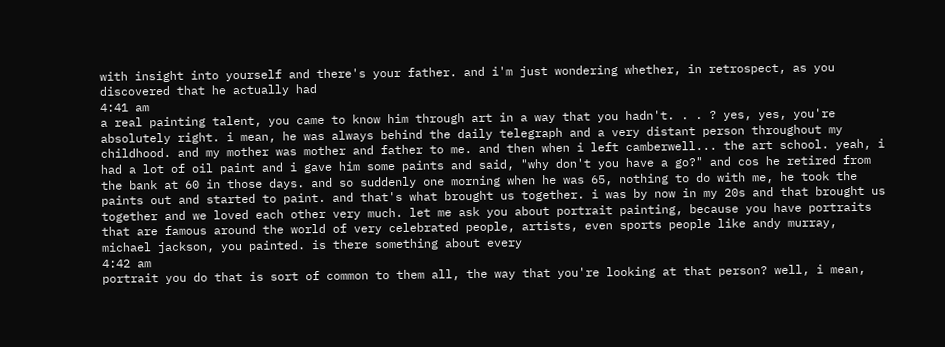with insight into yourself and there's your father. and i'm just wondering whether, in retrospect, as you discovered that he actually had
4:41 am
a real painting talent, you came to know him through art in a way that you hadn't. . . ? yes, yes, you're absolutely right. i mean, he was always behind the daily telegraph and a very distant person throughout my childhood. and my mother was mother and father to me. and then when i left camberwell... the art school. yeah, i had a lot of oil paint and i gave him some paints and said, "why don't you have a go?" and cos he retired from the bank at 60 in those days. and so suddenly one morning when he was 65, nothing to do with me, he took the paints out and started to paint. and that's what brought us together. i was by now in my 20s and that brought us together and we loved each other very much. let me ask you about portrait painting, because you have portraits that are famous around the world of very celebrated people, artists, even sports people like andy murray, michael jackson, you painted. is there something about every
4:42 am
portrait you do that is sort of common to them all, the way that you're looking at that person? well, i mean,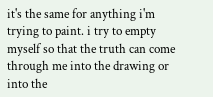it's the same for anything i'm trying to paint. i try to empty myself so that the truth can come through me into the drawing or into the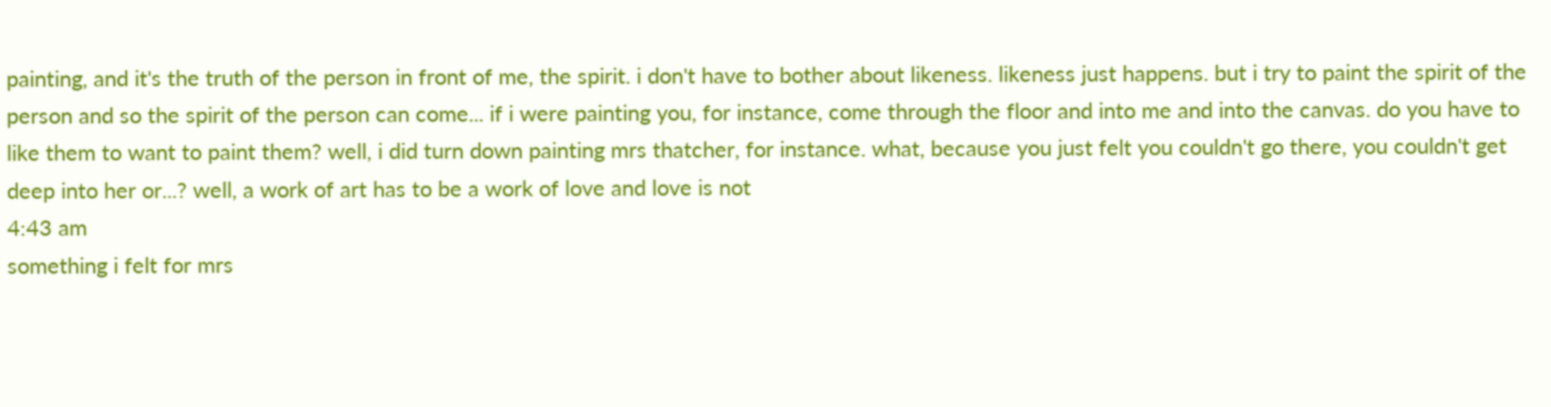painting, and it's the truth of the person in front of me, the spirit. i don't have to bother about likeness. likeness just happens. but i try to paint the spirit of the person and so the spirit of the person can come... if i were painting you, for instance, come through the floor and into me and into the canvas. do you have to like them to want to paint them? well, i did turn down painting mrs thatcher, for instance. what, because you just felt you couldn't go there, you couldn't get deep into her or...? well, a work of art has to be a work of love and love is not
4:43 am
something i felt for mrs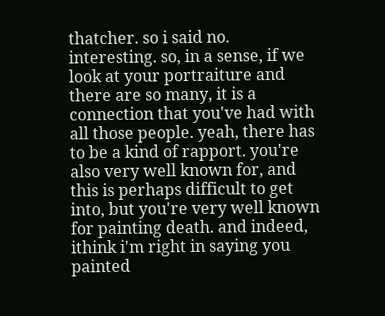thatcher. so i said no. interesting. so, in a sense, if we look at your portraiture and there are so many, it is a connection that you've had with all those people. yeah, there has to be a kind of rapport. you're also very well known for, and this is perhaps difficult to get into, but you're very well known for painting death. and indeed, ithink i'm right in saying you painted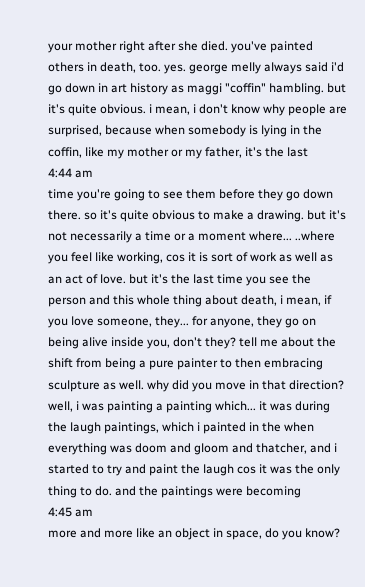your mother right after she died. you've painted others in death, too. yes. george melly always said i'd go down in art history as maggi "coffin" hambling. but it's quite obvious. i mean, i don't know why people are surprised, because when somebody is lying in the coffin, like my mother or my father, it's the last
4:44 am
time you're going to see them before they go down there. so it's quite obvious to make a drawing. but it's not necessarily a time or a moment where... ..where you feel like working, cos it is sort of work as well as an act of love. but it's the last time you see the person and this whole thing about death, i mean, if you love someone, they... for anyone, they go on being alive inside you, don't they? tell me about the shift from being a pure painter to then embracing sculpture as well. why did you move in that direction? well, i was painting a painting which... it was during the laugh paintings, which i painted in the when everything was doom and gloom and thatcher, and i started to try and paint the laugh cos it was the only thing to do. and the paintings were becoming
4:45 am
more and more like an object in space, do you know?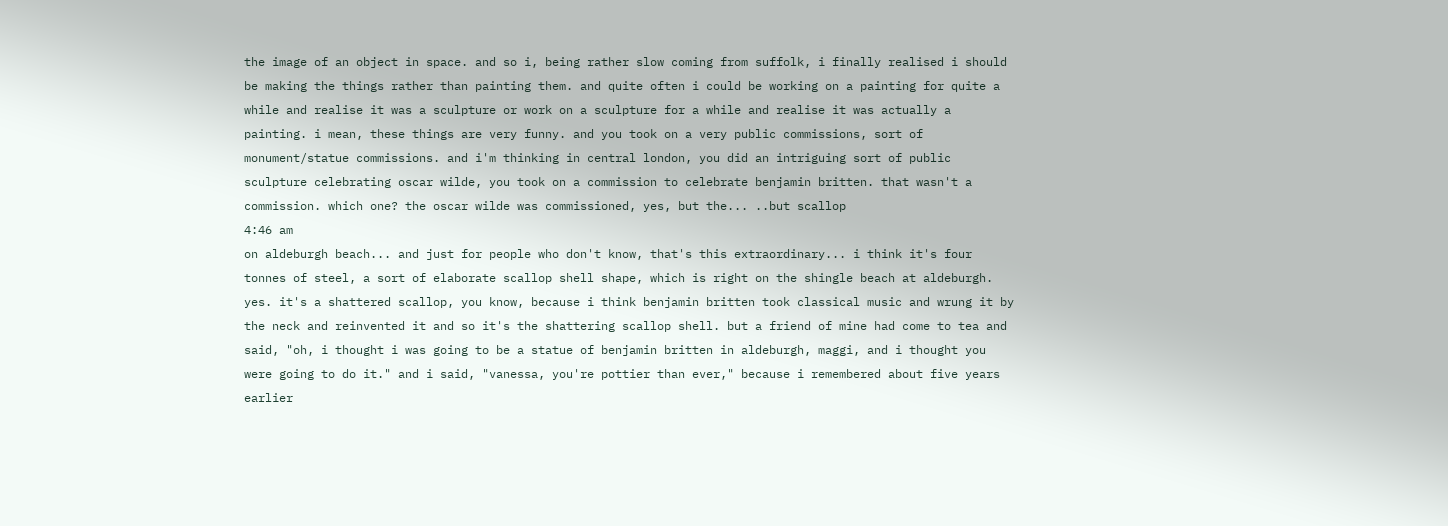the image of an object in space. and so i, being rather slow coming from suffolk, i finally realised i should be making the things rather than painting them. and quite often i could be working on a painting for quite a while and realise it was a sculpture or work on a sculpture for a while and realise it was actually a painting. i mean, these things are very funny. and you took on a very public commissions, sort of monument/statue commissions. and i'm thinking in central london, you did an intriguing sort of public sculpture celebrating oscar wilde, you took on a commission to celebrate benjamin britten. that wasn't a commission. which one? the oscar wilde was commissioned, yes, but the... ..but scallop
4:46 am
on aldeburgh beach... and just for people who don't know, that's this extraordinary... i think it's four tonnes of steel, a sort of elaborate scallop shell shape, which is right on the shingle beach at aldeburgh. yes. it's a shattered scallop, you know, because i think benjamin britten took classical music and wrung it by the neck and reinvented it and so it's the shattering scallop shell. but a friend of mine had come to tea and said, "oh, i thought i was going to be a statue of benjamin britten in aldeburgh, maggi, and i thought you were going to do it." and i said, "vanessa, you're pottier than ever," because i remembered about five years earlier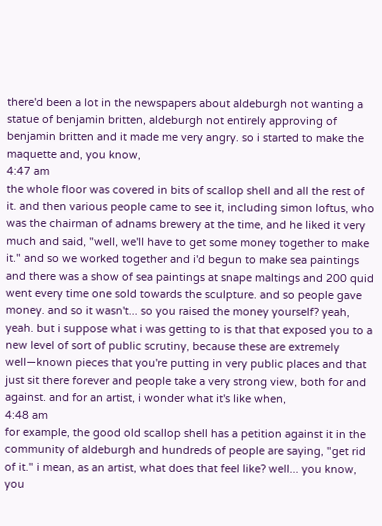there'd been a lot in the newspapers about aldeburgh not wanting a statue of benjamin britten, aldeburgh not entirely approving of benjamin britten and it made me very angry. so i started to make the maquette and, you know,
4:47 am
the whole floor was covered in bits of scallop shell and all the rest of it. and then various people came to see it, including simon loftus, who was the chairman of adnams brewery at the time, and he liked it very much and said, "well, we'll have to get some money together to make it." and so we worked together and i'd begun to make sea paintings and there was a show of sea paintings at snape maltings and 200 quid went every time one sold towards the sculpture. and so people gave money. and so it wasn't... so you raised the money yourself? yeah, yeah. but i suppose what i was getting to is that that exposed you to a new level of sort of public scrutiny, because these are extremely well—known pieces that you're putting in very public places and that just sit there forever and people take a very strong view, both for and against. and for an artist, i wonder what it's like when,
4:48 am
for example, the good old scallop shell has a petition against it in the community of aldeburgh and hundreds of people are saying, "get rid of it." i mean, as an artist, what does that feel like? well... you know, you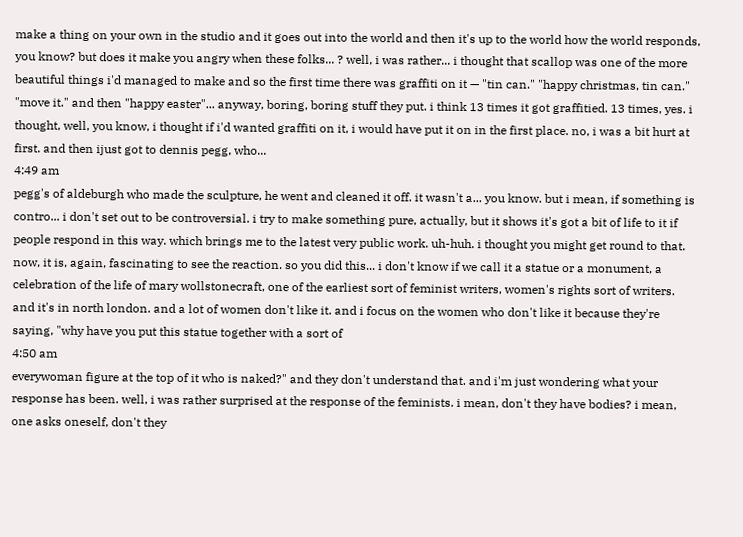make a thing on your own in the studio and it goes out into the world and then it's up to the world how the world responds, you know? but does it make you angry when these folks... ? well, i was rather... i thought that scallop was one of the more beautiful things i'd managed to make and so the first time there was graffiti on it — "tin can." "happy christmas, tin can." "move it." and then "happy easter"... anyway, boring, boring stuff they put. i think 13 times it got graffitied. 13 times, yes. i thought, well, you know, i thought if i'd wanted graffiti on it, i would have put it on in the first place. no, i was a bit hurt at first. and then ijust got to dennis pegg, who...
4:49 am
pegg's of aldeburgh who made the sculpture, he went and cleaned it off. it wasn't a... you know. but i mean, if something is contro... i don't set out to be controversial. i try to make something pure, actually, but it shows it's got a bit of life to it if people respond in this way. which brings me to the latest very public work. uh-huh. i thought you might get round to that. now, it is, again, fascinating to see the reaction. so you did this... i don't know if we call it a statue or a monument, a celebration of the life of mary wollstonecraft, one of the earliest sort of feminist writers, women's rights sort of writers. and it's in north london. and a lot of women don't like it. and i focus on the women who don't like it because they're saying, "why have you put this statue together with a sort of
4:50 am
everywoman figure at the top of it who is naked?" and they don't understand that. and i'm just wondering what your response has been. well, i was rather surprised at the response of the feminists. i mean, don't they have bodies? i mean, one asks oneself, don't they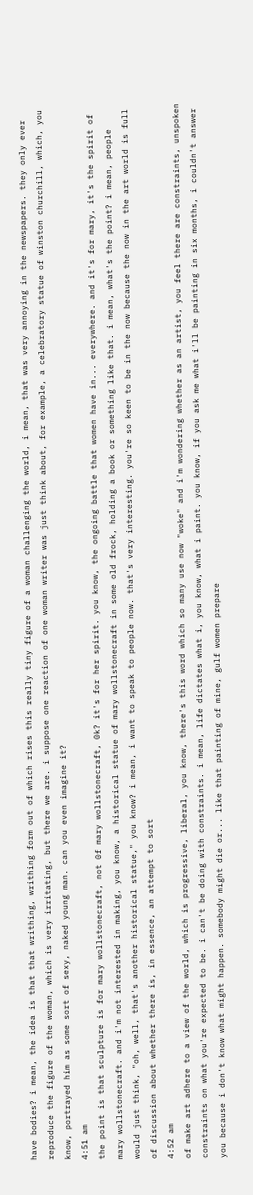have bodies? i mean, the idea is that that writhing, writhing form out of which rises this really tiny figure of a woman challenging the world, i mean, that was very annoying in the newspapers. they only ever reproduce the figure of the woman, which is very irritating, but there we are. i suppose one reaction of one woman writer was just think about, for example, a celebratory statue of winston churchill, which, you know, portrayed him as some sort of sexy, naked young man. can you even imagine it?
4:51 am
the point is that sculpture is for mary wollstonecraft, not 0f mary wollstonecraft, 0k? it's for her spirit. you know, the ongoing battle that women have in... everywhere. and it's for mary, it's the spirit of mary wollstonecraft. and i'm not interested in making, you know, a historical statue of mary wollstonecraft in some old frock, holding a book or something like that. i mean, what's the point? i mean, people would just think, "oh, well, that's another historical statue," you know? i mean, i want to speak to people now. that's very interesting. you're so keen to be in the now because the now in the art world is full of discussion about whether there is, in essence, an attempt to sort
4:52 am
of make art adhere to a view of the world, which is progressive, liberal, you know, there's this word which so many use now "woke" and i'm wondering whether as an artist, you feel there are constraints, unspoken constraints on what you're expected to be. i can't be doing with constraints. i mean, life dictates what i, you know, what i paint. you know, if you ask me what i'll be painting in six months, i couldn't answer you because i don't know what might happen. somebody might die or... like that painting of mine, gulf women prepare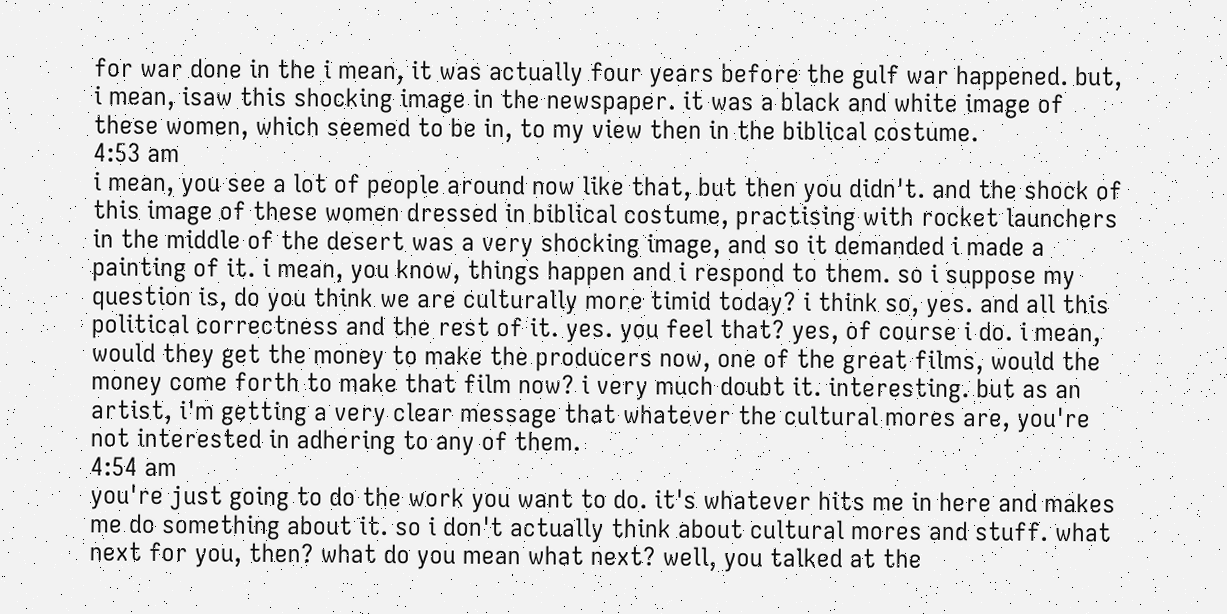for war done in the i mean, it was actually four years before the gulf war happened. but, i mean, isaw this shocking image in the newspaper. it was a black and white image of these women, which seemed to be in, to my view then in the biblical costume.
4:53 am
i mean, you see a lot of people around now like that, but then you didn't. and the shock of this image of these women dressed in biblical costume, practising with rocket launchers in the middle of the desert was a very shocking image, and so it demanded i made a painting of it. i mean, you know, things happen and i respond to them. so i suppose my question is, do you think we are culturally more timid today? i think so, yes. and all this political correctness and the rest of it. yes. you feel that? yes, of course i do. i mean, would they get the money to make the producers now, one of the great films, would the money come forth to make that film now? i very much doubt it. interesting. but as an artist, i'm getting a very clear message that whatever the cultural mores are, you're not interested in adhering to any of them.
4:54 am
you're just going to do the work you want to do. it's whatever hits me in here and makes me do something about it. so i don't actually think about cultural mores and stuff. what next for you, then? what do you mean what next? well, you talked at the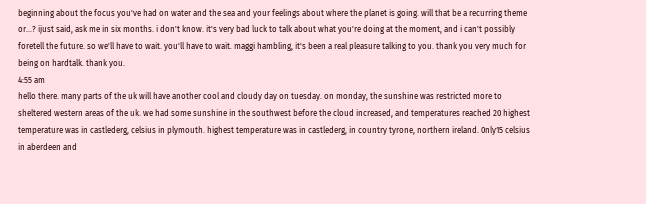beginning about the focus you've had on water and the sea and your feelings about where the planet is going. will that be a recurring theme or...? ijust said, ask me in six months. i don't know. it's very bad luck to talk about what you're doing at the moment, and i can't possibly foretell the future. so we'll have to wait. you'll have to wait. maggi hambling, it's been a real pleasure talking to you. thank you very much for being on hardtalk. thank you.
4:55 am
hello there. many parts of the uk will have another cool and cloudy day on tuesday. on monday, the sunshine was restricted more to sheltered western areas of the uk. we had some sunshine in the southwest before the cloud increased, and temperatures reached 20 highest temperature was in castlederg, celsius in plymouth. highest temperature was in castlederg, in country tyrone, northern ireland. 0nly15 celsius in aberdeen and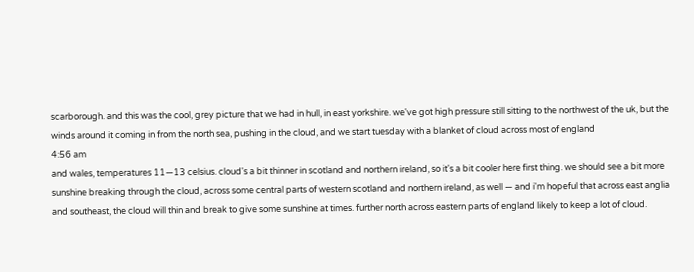scarborough. and this was the cool, grey picture that we had in hull, in east yorkshire. we've got high pressure still sitting to the northwest of the uk, but the winds around it coming in from the north sea, pushing in the cloud, and we start tuesday with a blanket of cloud across most of england
4:56 am
and wales, temperatures 11—13 celsius. cloud's a bit thinner in scotland and northern ireland, so it's a bit cooler here first thing. we should see a bit more sunshine breaking through the cloud, across some central parts of western scotland and northern ireland, as well — and i'm hopeful that across east anglia and southeast, the cloud will thin and break to give some sunshine at times. further north across eastern parts of england likely to keep a lot of cloud.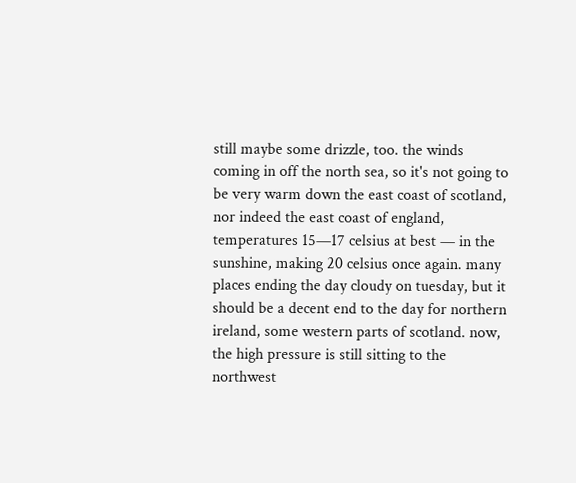still maybe some drizzle, too. the winds coming in off the north sea, so it's not going to be very warm down the east coast of scotland, nor indeed the east coast of england, temperatures 15—17 celsius at best — in the sunshine, making 20 celsius once again. many places ending the day cloudy on tuesday, but it should be a decent end to the day for northern ireland, some western parts of scotland. now, the high pressure is still sitting to the northwest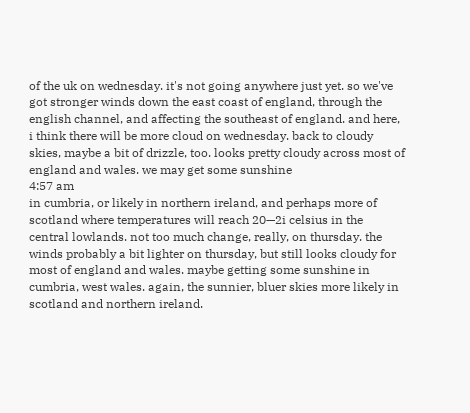of the uk on wednesday. it's not going anywhere just yet. so we've got stronger winds down the east coast of england, through the english channel, and affecting the southeast of england. and here, i think there will be more cloud on wednesday. back to cloudy skies, maybe a bit of drizzle, too. looks pretty cloudy across most of england and wales. we may get some sunshine
4:57 am
in cumbria, or likely in northern ireland, and perhaps more of scotland where temperatures will reach 20—2i celsius in the central lowlands. not too much change, really, on thursday. the winds probably a bit lighter on thursday, but still looks cloudy for most of england and wales. maybe getting some sunshine in cumbria, west wales. again, the sunnier, bluer skies more likely in scotland and northern ireland.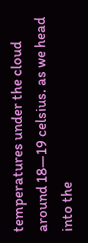temperatures under the cloud around 18—19 celsius. as we head into the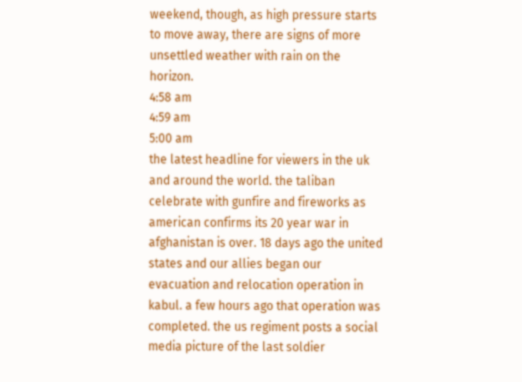weekend, though, as high pressure starts to move away, there are signs of more unsettled weather with rain on the horizon.
4:58 am
4:59 am
5:00 am
the latest headline for viewers in the uk and around the world. the taliban celebrate with gunfire and fireworks as american confirms its 20 year war in afghanistan is over. 18 days ago the united states and our allies began our evacuation and relocation operation in kabul. a few hours ago that operation was completed. the us regiment posts a social media picture of the last soldier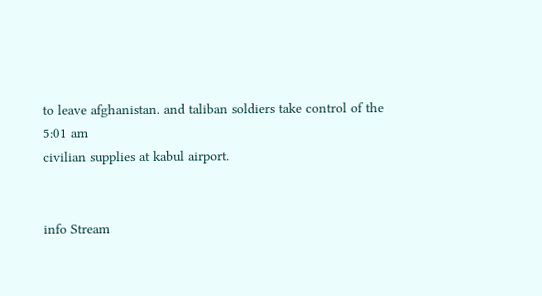to leave afghanistan. and taliban soldiers take control of the
5:01 am
civilian supplies at kabul airport.


info Stream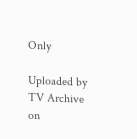Only

Uploaded by TV Archive on